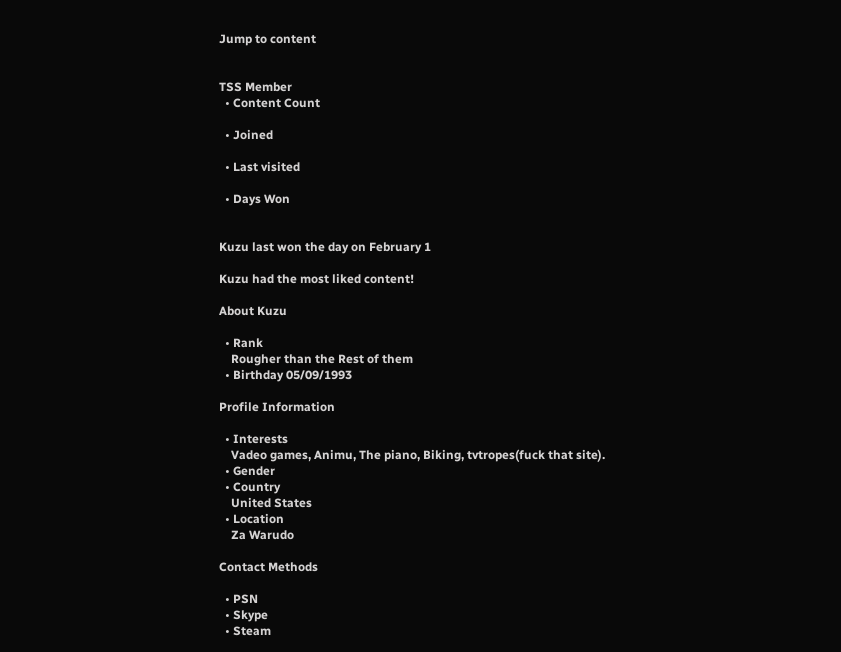Jump to content


TSS Member
  • Content Count

  • Joined

  • Last visited

  • Days Won


Kuzu last won the day on February 1

Kuzu had the most liked content!

About Kuzu

  • Rank
    Rougher than the Rest of them
  • Birthday 05/09/1993

Profile Information

  • Interests
    Vadeo games, Animu, The piano, Biking, tvtropes(fuck that site).
  • Gender
  • Country
    United States
  • Location
    Za Warudo

Contact Methods

  • PSN
  • Skype
  • Steam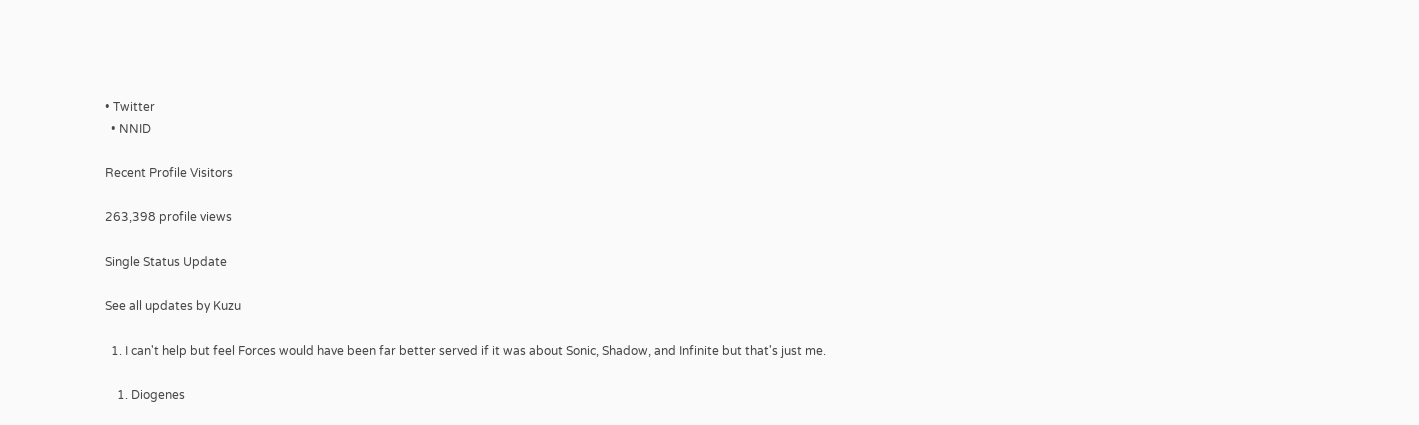• Twitter
  • NNID

Recent Profile Visitors

263,398 profile views

Single Status Update

See all updates by Kuzu

  1. I can't help but feel Forces would have been far better served if it was about Sonic, Shadow, and Infinite but that's just me.

    1. Diogenes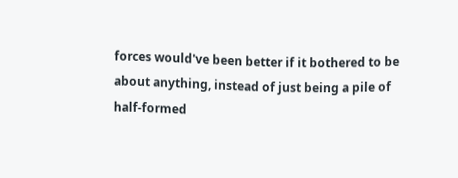forces would've been better if it bothered to be about anything, instead of just being a pile of half-formed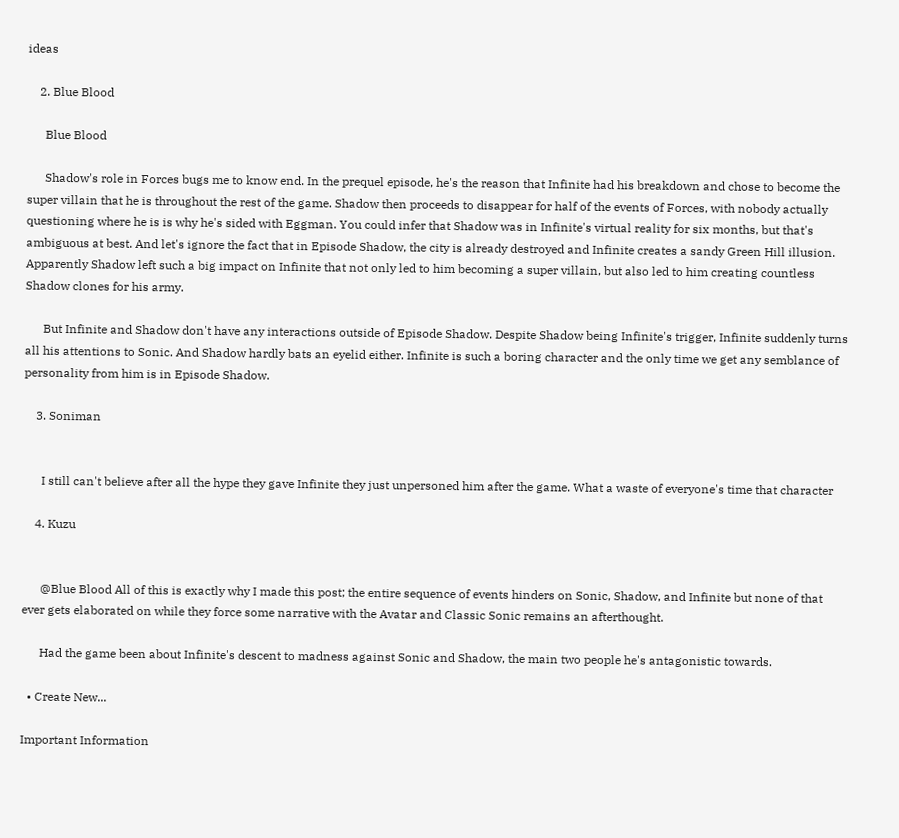ideas

    2. Blue Blood

      Blue Blood

      Shadow's role in Forces bugs me to know end. In the prequel episode, he's the reason that Infinite had his breakdown and chose to become the super villain that he is throughout the rest of the game. Shadow then proceeds to disappear for half of the events of Forces, with nobody actually questioning where he is is why he's sided with Eggman. You could infer that Shadow was in Infinite's virtual reality for six months, but that's ambiguous at best. And let's ignore the fact that in Episode Shadow, the city is already destroyed and Infinite creates a sandy Green Hill illusion. Apparently Shadow left such a big impact on Infinite that not only led to him becoming a super villain, but also led to him creating countless Shadow clones for his army.

      But Infinite and Shadow don't have any interactions outside of Episode Shadow. Despite Shadow being Infinite's trigger, Infinite suddenly turns all his attentions to Sonic. And Shadow hardly bats an eyelid either. Infinite is such a boring character and the only time we get any semblance of personality from him is in Episode Shadow.

    3. Soniman


      I still can't believe after all the hype they gave Infinite they just unpersoned him after the game. What a waste of everyone's time that character

    4. Kuzu


      @Blue Blood All of this is exactly why I made this post; the entire sequence of events hinders on Sonic, Shadow, and Infinite but none of that ever gets elaborated on while they force some narrative with the Avatar and Classic Sonic remains an afterthought.

      Had the game been about Infinite's descent to madness against Sonic and Shadow, the main two people he's antagonistic towards.

  • Create New...

Important Information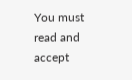You must read and accept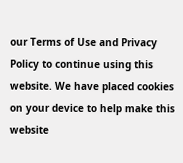our Terms of Use and Privacy Policy to continue using this website. We have placed cookies on your device to help make this website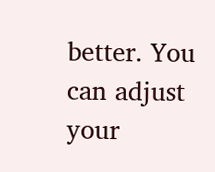better. You can adjust your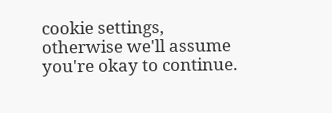cookie settings, otherwise we'll assume you're okay to continue.